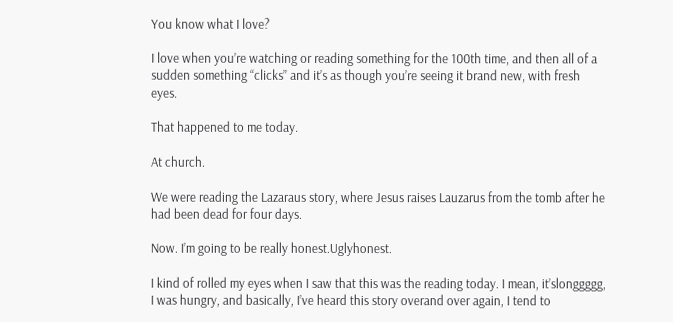You know what I love?

I love when you’re watching or reading something for the 100th time, and then all of a sudden something “clicks” and it’s as though you’re seeing it brand new, with fresh eyes.

That happened to me today.

At church.

We were reading the Lazaraus story, where Jesus raises Lauzarus from the tomb after he had been dead for four days.

Now. I’m going to be really honest.Uglyhonest.

I kind of rolled my eyes when I saw that this was the reading today. I mean, it’slonggggg, I was hungry, and basically, I’ve heard this story overand over again, I tend to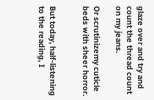glaze over and try and count the thread count on my jeans.

Or scrutinizemy cuticle beds with sheer horror.


But today, half-listening to the reading, I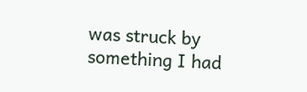was struck by something I had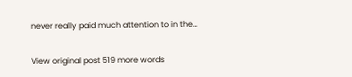never really paid much attention to in the…

View original post 519 more words